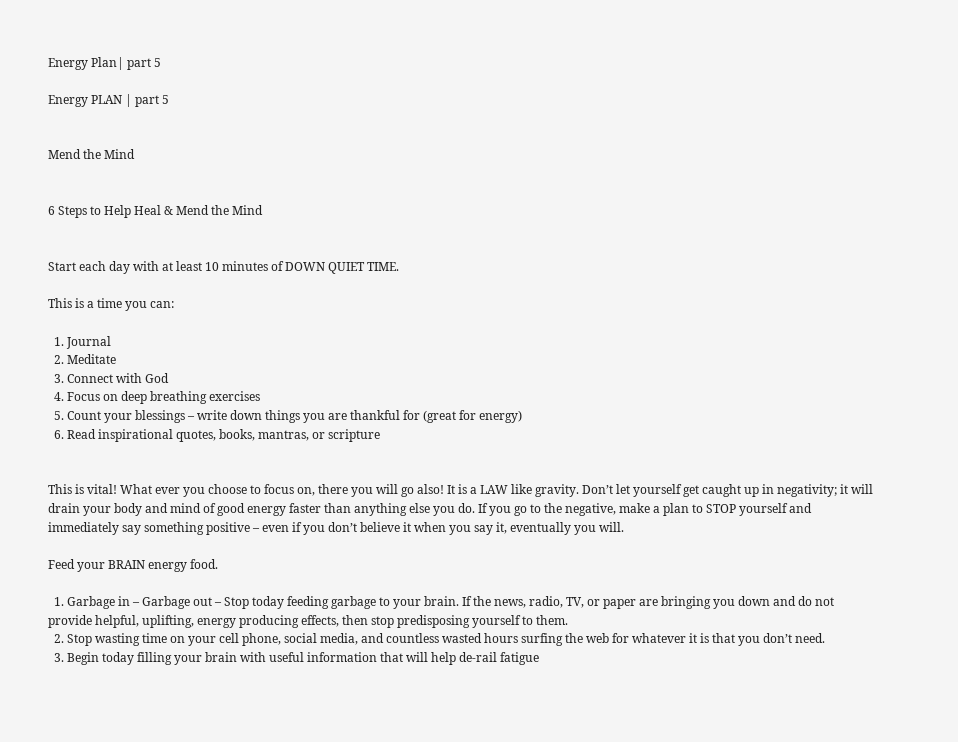Energy Plan| part 5

Energy PLAN | part 5


Mend the Mind


6 Steps to Help Heal & Mend the Mind


Start each day with at least 10 minutes of DOWN QUIET TIME.

This is a time you can:

  1. Journal
  2. Meditate
  3. Connect with God
  4. Focus on deep breathing exercises
  5. Count your blessings – write down things you are thankful for (great for energy)
  6. Read inspirational quotes, books, mantras, or scripture


This is vital! What ever you choose to focus on, there you will go also! It is a LAW like gravity. Don’t let yourself get caught up in negativity; it will drain your body and mind of good energy faster than anything else you do. If you go to the negative, make a plan to STOP yourself and immediately say something positive – even if you don’t believe it when you say it, eventually you will.

Feed your BRAIN energy food.

  1. Garbage in – Garbage out – Stop today feeding garbage to your brain. If the news, radio, TV, or paper are bringing you down and do not provide helpful, uplifting, energy producing effects, then stop predisposing yourself to them.
  2. Stop wasting time on your cell phone, social media, and countless wasted hours surfing the web for whatever it is that you don’t need.
  3. Begin today filling your brain with useful information that will help de-rail fatigue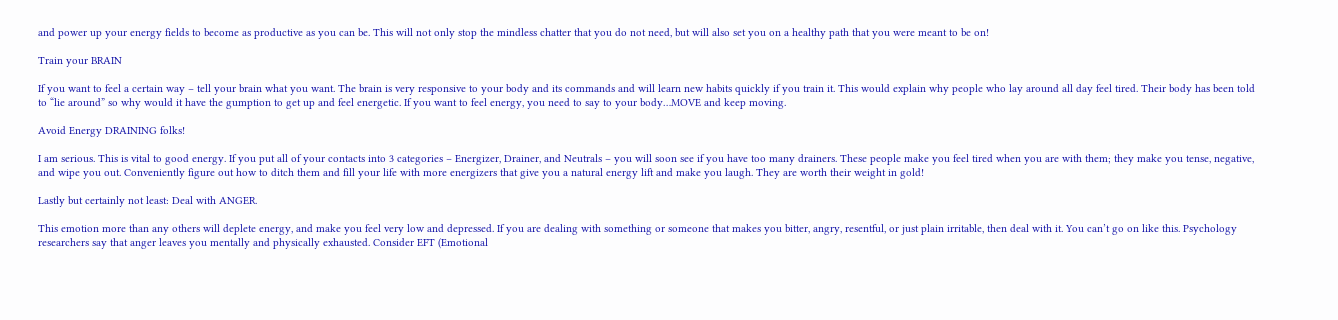and power up your energy fields to become as productive as you can be. This will not only stop the mindless chatter that you do not need, but will also set you on a healthy path that you were meant to be on!

Train your BRAIN

If you want to feel a certain way – tell your brain what you want. The brain is very responsive to your body and its commands and will learn new habits quickly if you train it. This would explain why people who lay around all day feel tired. Their body has been told to “lie around” so why would it have the gumption to get up and feel energetic. If you want to feel energy, you need to say to your body…MOVE and keep moving.

Avoid Energy DRAINING folks!

I am serious. This is vital to good energy. If you put all of your contacts into 3 categories – Energizer, Drainer, and Neutrals – you will soon see if you have too many drainers. These people make you feel tired when you are with them; they make you tense, negative, and wipe you out. Conveniently figure out how to ditch them and fill your life with more energizers that give you a natural energy lift and make you laugh. They are worth their weight in gold!

Lastly but certainly not least: Deal with ANGER.

This emotion more than any others will deplete energy, and make you feel very low and depressed. If you are dealing with something or someone that makes you bitter, angry, resentful, or just plain irritable, then deal with it. You can’t go on like this. Psychology researchers say that anger leaves you mentally and physically exhausted. Consider EFT (Emotional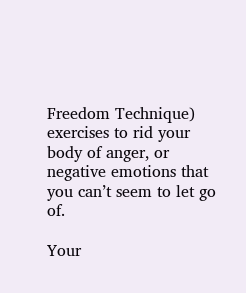Freedom Technique) exercises to rid your body of anger, or negative emotions that you can’t seem to let go of.

Your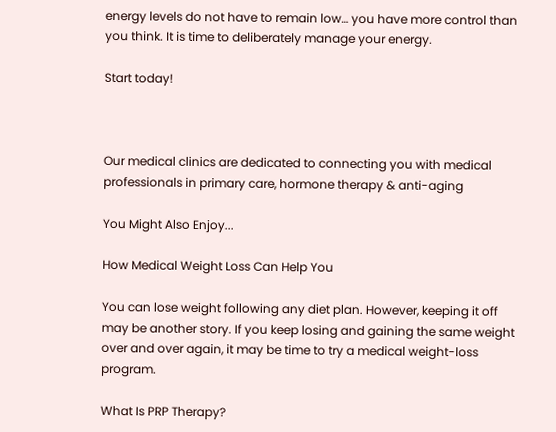energy levels do not have to remain low… you have more control than you think. It is time to deliberately manage your energy.

Start today!



Our medical clinics are dedicated to connecting you with medical professionals in primary care, hormone therapy & anti-aging

You Might Also Enjoy...

How Medical Weight Loss Can Help You

You can lose weight following any diet plan. However, keeping it off may be another story. If you keep losing and gaining the same weight over and over again, it may be time to try a medical weight-loss program.

What Is PRP Therapy?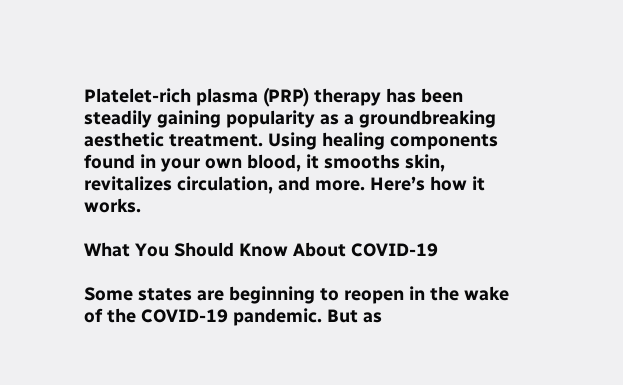Platelet-rich plasma (PRP) therapy has been steadily gaining popularity as a groundbreaking aesthetic treatment. Using healing components found in your own blood, it smooths skin, revitalizes circulation, and more. Here’s how it works.

What You Should Know About COVID-19

Some states are beginning to reopen in the wake of the COVID-19 pandemic. But as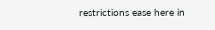restrictions ease here in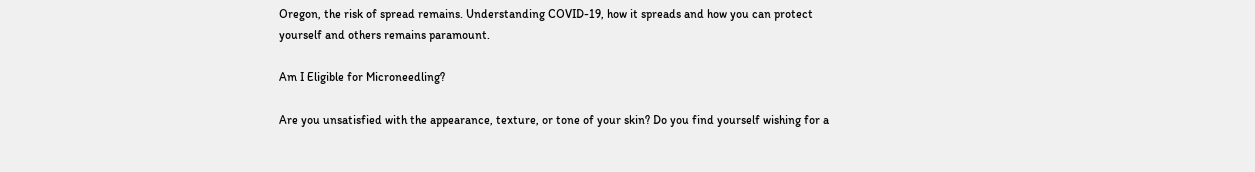Oregon, the risk of spread remains. Understanding COVID-19, how it spreads and how you can protect yourself and others remains paramount.

Am I Eligible for Microneedling?

Are you unsatisfied with the appearance, texture, or tone of your skin? Do you find yourself wishing for a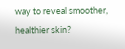way to reveal smoother, healthier skin?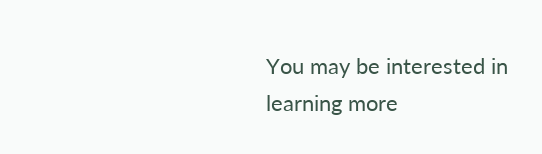You may be interested in learning more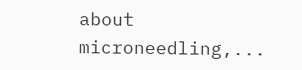about microneedling,...